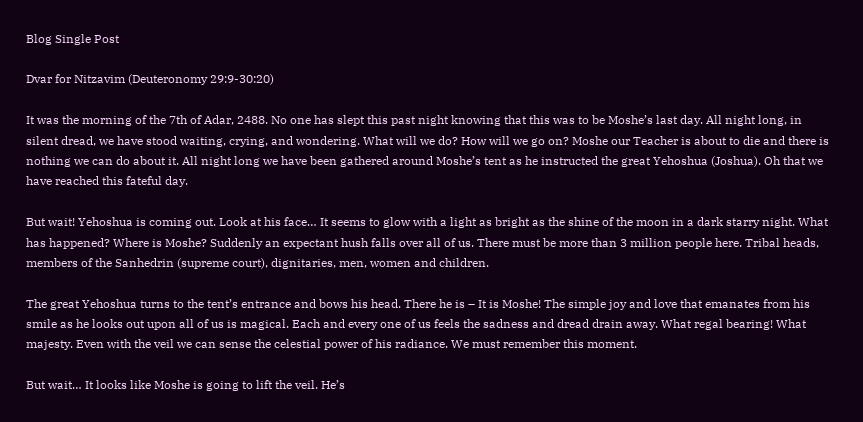Blog Single Post

Dvar for Nitzavim (Deuteronomy 29:9-30:20)

It was the morning of the 7th of Adar, 2488. No one has slept this past night knowing that this was to be Moshe’s last day. All night long, in silent dread, we have stood waiting, crying, and wondering. What will we do? How will we go on? Moshe our Teacher is about to die and there is nothing we can do about it. All night long we have been gathered around Moshe’s tent as he instructed the great Yehoshua (Joshua). Oh that we have reached this fateful day.

But wait! Yehoshua is coming out. Look at his face… It seems to glow with a light as bright as the shine of the moon in a dark starry night. What has happened? Where is Moshe? Suddenly an expectant hush falls over all of us. There must be more than 3 million people here. Tribal heads, members of the Sanhedrin (supreme court), dignitaries, men, women and children.

The great Yehoshua turns to the tent’s entrance and bows his head. There he is – It is Moshe! The simple joy and love that emanates from his smile as he looks out upon all of us is magical. Each and every one of us feels the sadness and dread drain away. What regal bearing! What majesty. Even with the veil we can sense the celestial power of his radiance. We must remember this moment.

But wait… It looks like Moshe is going to lift the veil. He’s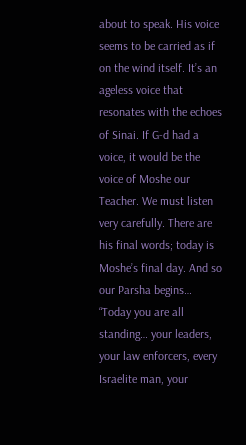about to speak. His voice seems to be carried as if on the wind itself. It’s an ageless voice that resonates with the echoes of Sinai. If G-d had a voice, it would be the voice of Moshe our Teacher. We must listen very carefully. There are his final words; today is Moshe’s final day. And so our Parsha begins… “Today you are all standing… your leaders, your law enforcers, every Israelite man, your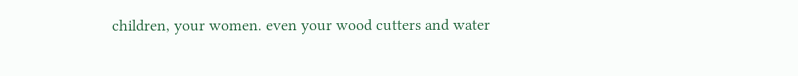children, your women. even your wood cutters and water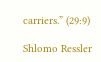carriers.” (29:9)

Shlomo Ressler